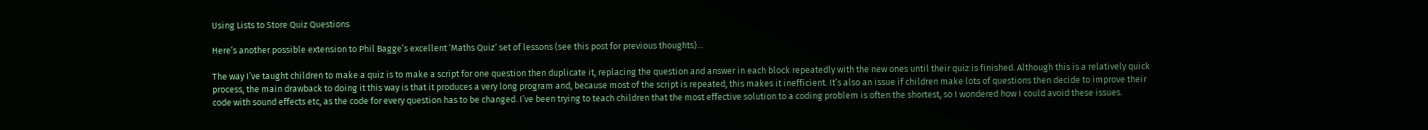Using Lists to Store Quiz Questions

Here’s another possible extension to Phil Bagge’s excellent ‘Maths Quiz‘ set of lessons (see this post for previous thoughts)…

The way I’ve taught children to make a quiz is to make a script for one question then duplicate it, replacing the question and answer in each block repeatedly with the new ones until their quiz is finished. Although this is a relatively quick process, the main drawback to doing it this way is that it produces a very long program and, because most of the script is repeated, this makes it inefficient. It’s also an issue if children make lots of questions then decide to improve their code with sound effects etc, as the code for every question has to be changed. I’ve been trying to teach children that the most effective solution to a coding problem is often the shortest, so I wondered how I could avoid these issues.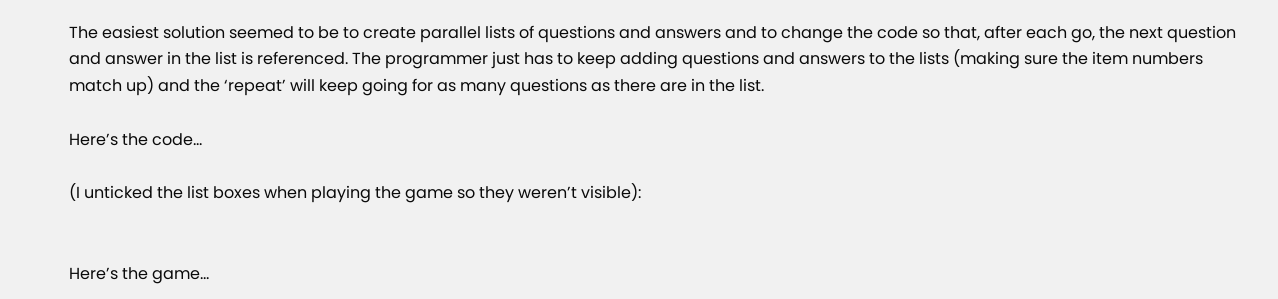The easiest solution seemed to be to create parallel lists of questions and answers and to change the code so that, after each go, the next question and answer in the list is referenced. The programmer just has to keep adding questions and answers to the lists (making sure the item numbers match up) and the ‘repeat’ will keep going for as many questions as there are in the list.

Here’s the code…

(I unticked the list boxes when playing the game so they weren’t visible):


Here’s the game…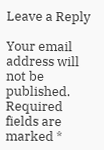Leave a Reply

Your email address will not be published. Required fields are marked *